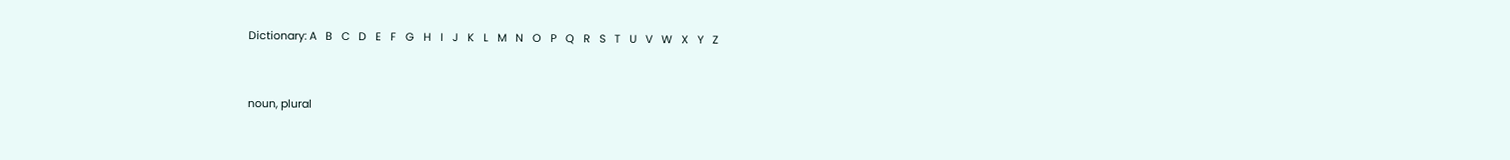Dictionary: A   B   C   D   E   F   G   H   I   J   K   L   M   N   O   P   Q   R   S   T   U   V   W   X   Y   Z


noun, plural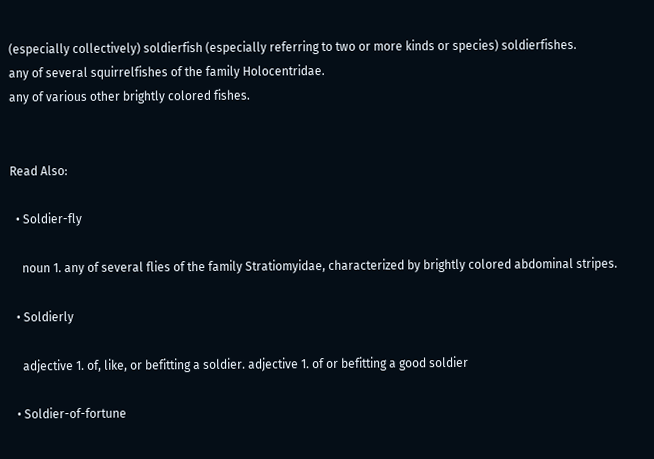(especially collectively) soldierfish (especially referring to two or more kinds or species) soldierfishes.
any of several squirrelfishes of the family Holocentridae.
any of various other brightly colored fishes.


Read Also:

  • Soldier-fly

    noun 1. any of several flies of the family Stratiomyidae, characterized by brightly colored abdominal stripes.

  • Soldierly

    adjective 1. of, like, or befitting a soldier. adjective 1. of or befitting a good soldier

  • Soldier-of-fortune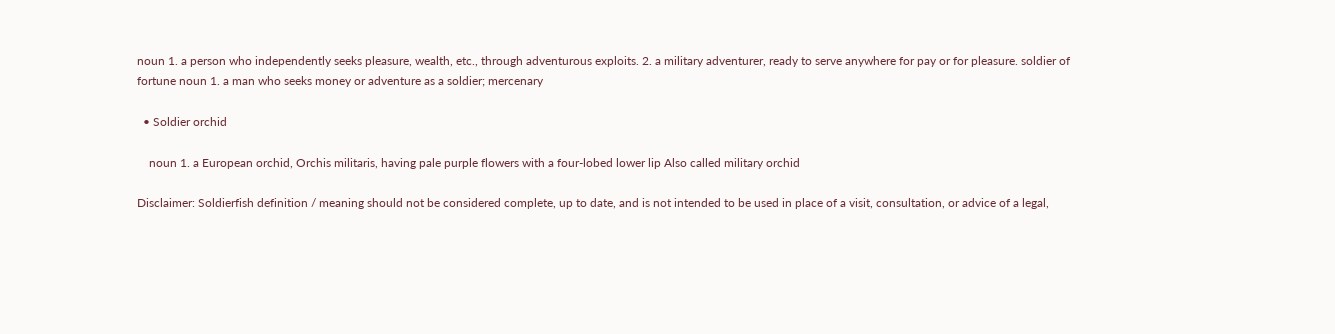noun 1. a person who independently seeks pleasure, wealth, etc., through adventurous exploits. 2. a military adventurer, ready to serve anywhere for pay or for pleasure. soldier of fortune noun 1. a man who seeks money or adventure as a soldier; mercenary

  • Soldier orchid

    noun 1. a European orchid, Orchis militaris, having pale purple flowers with a four-lobed lower lip Also called military orchid

Disclaimer: Soldierfish definition / meaning should not be considered complete, up to date, and is not intended to be used in place of a visit, consultation, or advice of a legal,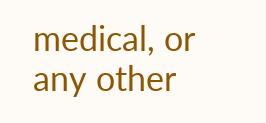medical, or any other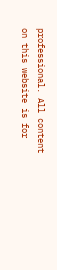professional. All content on this website is for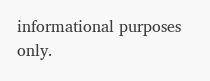informational purposes only.